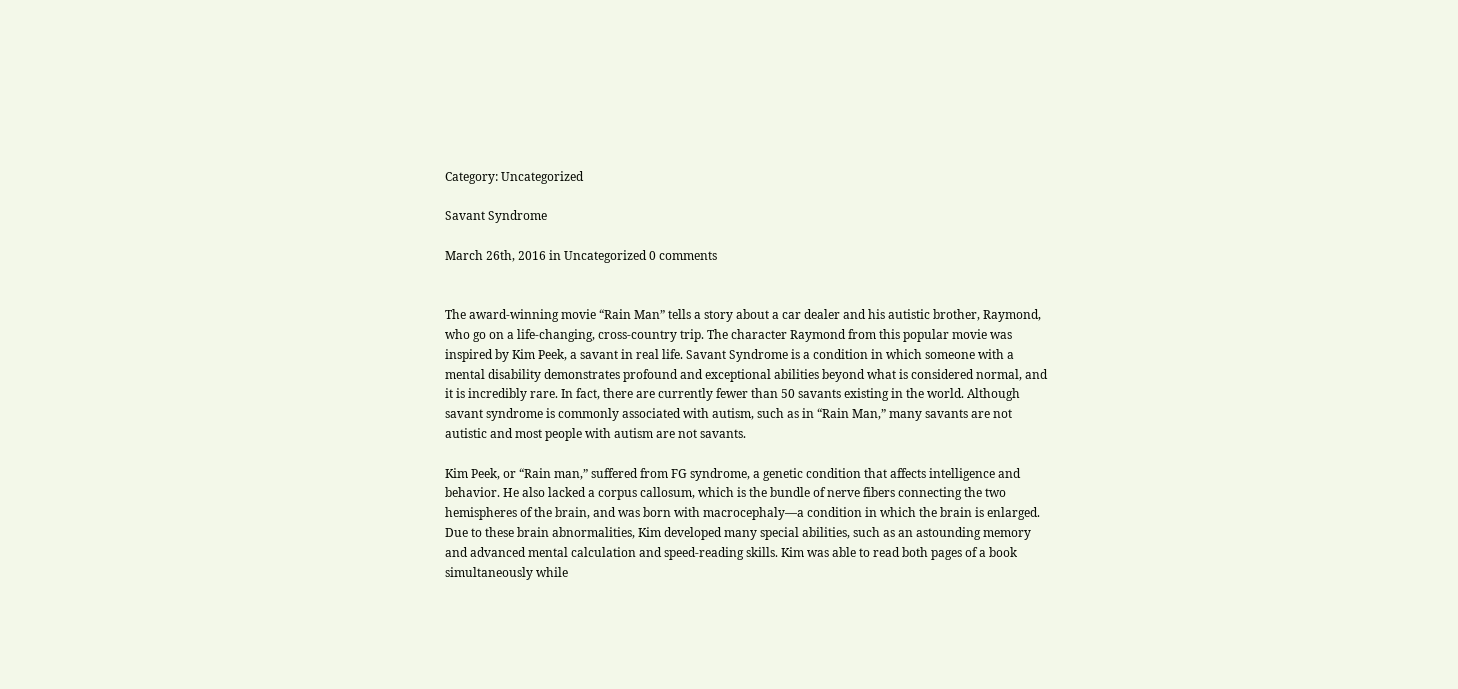Category: Uncategorized

Savant Syndrome

March 26th, 2016 in Uncategorized 0 comments


The award-winning movie “Rain Man” tells a story about a car dealer and his autistic brother, Raymond, who go on a life-changing, cross-country trip. The character Raymond from this popular movie was inspired by Kim Peek, a savant in real life. Savant Syndrome is a condition in which someone with a mental disability demonstrates profound and exceptional abilities beyond what is considered normal, and it is incredibly rare. In fact, there are currently fewer than 50 savants existing in the world. Although savant syndrome is commonly associated with autism, such as in “Rain Man,” many savants are not autistic and most people with autism are not savants.

Kim Peek, or “Rain man,” suffered from FG syndrome, a genetic condition that affects intelligence and behavior. He also lacked a corpus callosum, which is the bundle of nerve fibers connecting the two hemispheres of the brain, and was born with macrocephaly—a condition in which the brain is enlarged. Due to these brain abnormalities, Kim developed many special abilities, such as an astounding memory and advanced mental calculation and speed-reading skills. Kim was able to read both pages of a book simultaneously while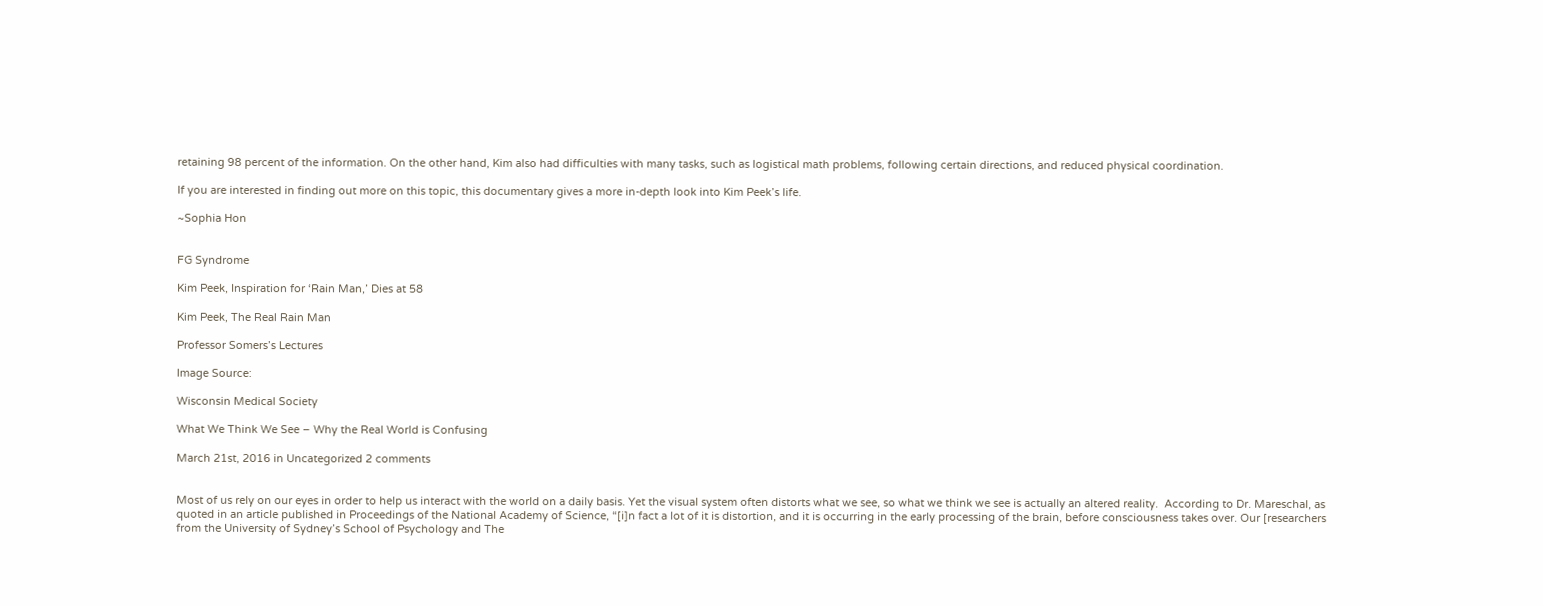retaining 98 percent of the information. On the other hand, Kim also had difficulties with many tasks, such as logistical math problems, following certain directions, and reduced physical coordination.

If you are interested in finding out more on this topic, this documentary gives a more in-depth look into Kim Peek’s life.

~Sophia Hon


FG Syndrome

Kim Peek, Inspiration for ‘Rain Man,’ Dies at 58

Kim Peek, The Real Rain Man

Professor Somers’s Lectures

Image Source:

Wisconsin Medical Society

What We Think We See – Why the Real World is Confusing

March 21st, 2016 in Uncategorized 2 comments


Most of us rely on our eyes in order to help us interact with the world on a daily basis. Yet the visual system often distorts what we see, so what we think we see is actually an altered reality.  According to Dr. Mareschal, as quoted in an article published in Proceedings of the National Academy of Science, “[i]n fact a lot of it is distortion, and it is occurring in the early processing of the brain, before consciousness takes over. Our [researchers from the University of Sydney’s School of Psychology and The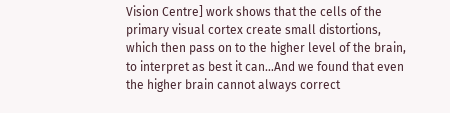Vision Centre] work shows that the cells of the primary visual cortex create small distortions, which then pass on to the higher level of the brain, to interpret as best it can…And we found that even the higher brain cannot always correct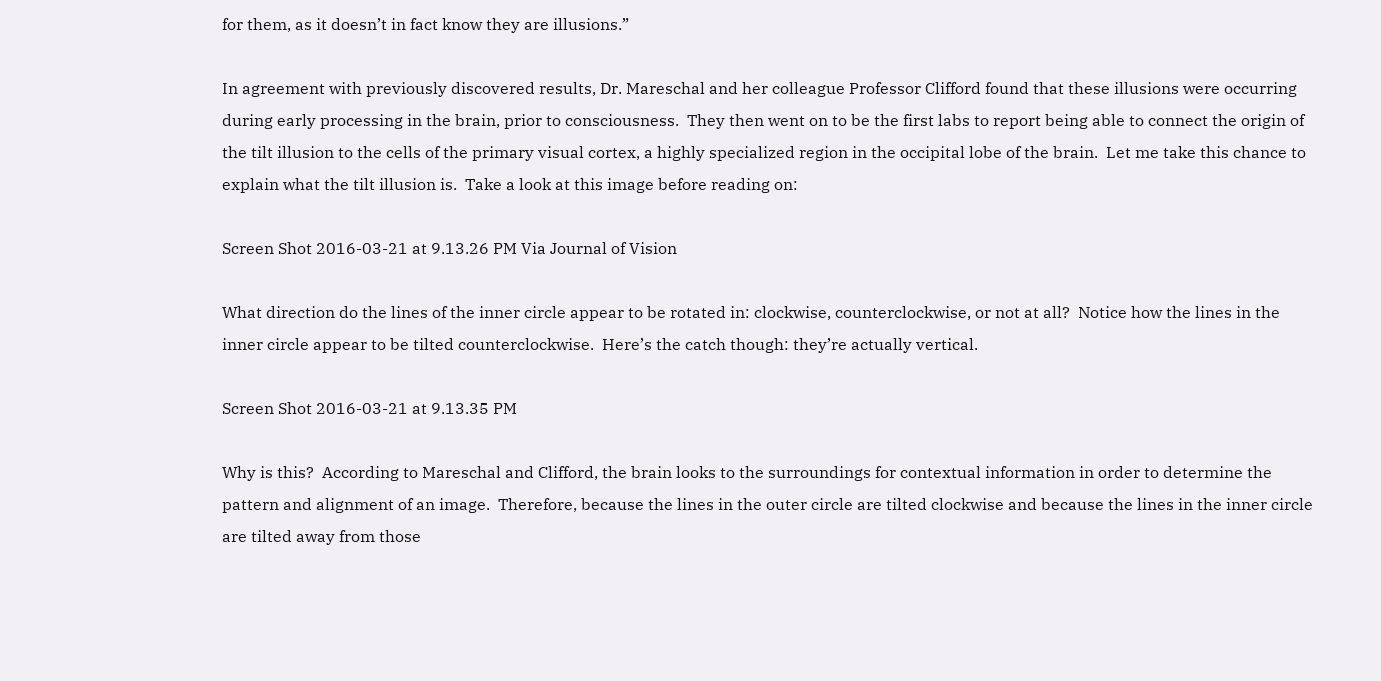for them, as it doesn’t in fact know they are illusions.”

In agreement with previously discovered results, Dr. Mareschal and her colleague Professor Clifford found that these illusions were occurring during early processing in the brain, prior to consciousness.  They then went on to be the first labs to report being able to connect the origin of the tilt illusion to the cells of the primary visual cortex, a highly specialized region in the occipital lobe of the brain.  Let me take this chance to explain what the tilt illusion is.  Take a look at this image before reading on:

Screen Shot 2016-03-21 at 9.13.26 PM Via Journal of Vision

What direction do the lines of the inner circle appear to be rotated in: clockwise, counterclockwise, or not at all?  Notice how the lines in the inner circle appear to be tilted counterclockwise.  Here’s the catch though: they’re actually vertical.

Screen Shot 2016-03-21 at 9.13.35 PM

Why is this?  According to Mareschal and Clifford, the brain looks to the surroundings for contextual information in order to determine the pattern and alignment of an image.  Therefore, because the lines in the outer circle are tilted clockwise and because the lines in the inner circle are tilted away from those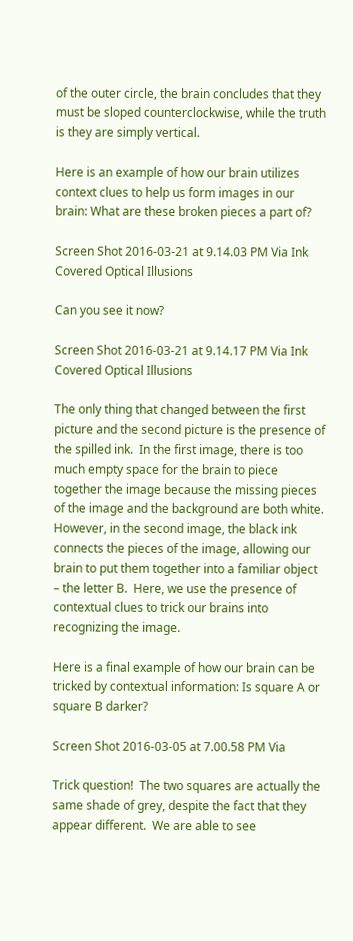of the outer circle, the brain concludes that they must be sloped counterclockwise, while the truth is they are simply vertical.

Here is an example of how our brain utilizes context clues to help us form images in our brain: What are these broken pieces a part of?

Screen Shot 2016-03-21 at 9.14.03 PM Via Ink Covered Optical Illusions

Can you see it now?

Screen Shot 2016-03-21 at 9.14.17 PM Via Ink Covered Optical Illusions

The only thing that changed between the first picture and the second picture is the presence of the spilled ink.  In the first image, there is too much empty space for the brain to piece together the image because the missing pieces of the image and the background are both white.  However, in the second image, the black ink connects the pieces of the image, allowing our brain to put them together into a familiar object – the letter B.  Here, we use the presence of contextual clues to trick our brains into recognizing the image.

Here is a final example of how our brain can be tricked by contextual information: Is square A or square B darker?

Screen Shot 2016-03-05 at 7.00.58 PM Via

Trick question!  The two squares are actually the same shade of grey, despite the fact that they appear different.  We are able to see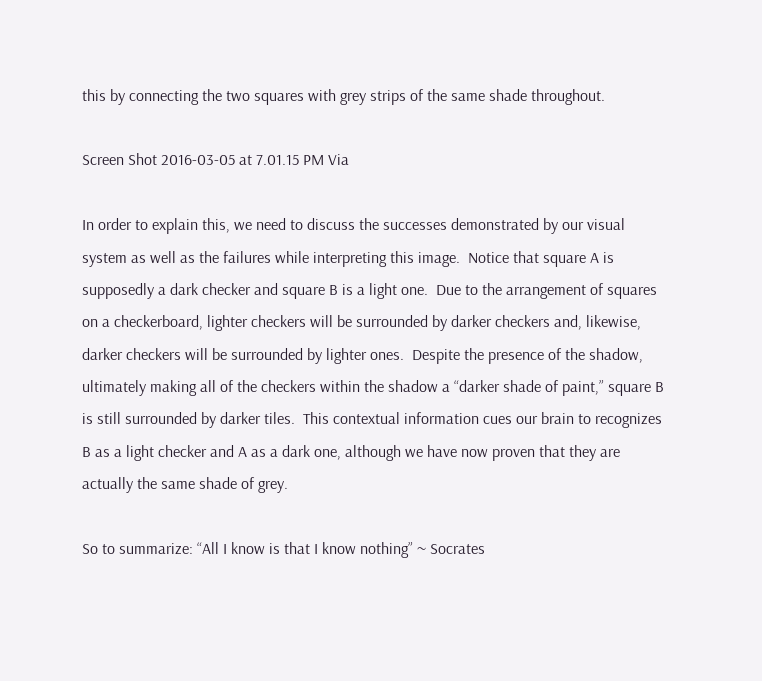this by connecting the two squares with grey strips of the same shade throughout.

Screen Shot 2016-03-05 at 7.01.15 PM Via

In order to explain this, we need to discuss the successes demonstrated by our visual system as well as the failures while interpreting this image.  Notice that square A is supposedly a dark checker and square B is a light one.  Due to the arrangement of squares on a checkerboard, lighter checkers will be surrounded by darker checkers and, likewise, darker checkers will be surrounded by lighter ones.  Despite the presence of the shadow, ultimately making all of the checkers within the shadow a “darker shade of paint,” square B is still surrounded by darker tiles.  This contextual information cues our brain to recognizes B as a light checker and A as a dark one, although we have now proven that they are actually the same shade of grey.

So to summarize: “All I know is that I know nothing” ~ Socrates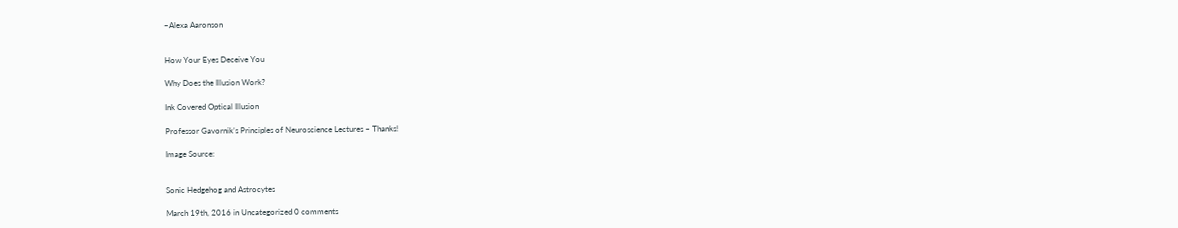~Alexa Aaronson


How Your Eyes Deceive You

Why Does the Illusion Work?

Ink Covered Optical Illusion

Professor Gavornik’s Principles of Neuroscience Lectures – Thanks!

Image Source:


Sonic Hedgehog and Astrocytes

March 19th, 2016 in Uncategorized 0 comments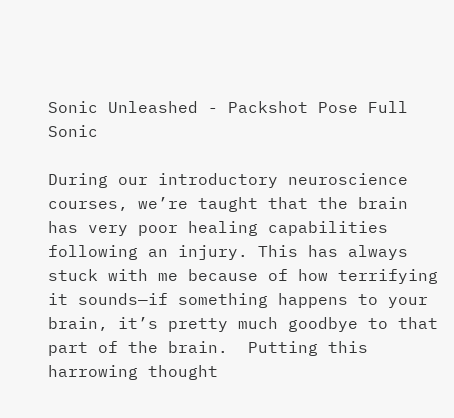Sonic Unleashed - Packshot Pose Full Sonic

During our introductory neuroscience courses, we’re taught that the brain has very poor healing capabilities following an injury. This has always stuck with me because of how terrifying it sounds—if something happens to your brain, it’s pretty much goodbye to that part of the brain.  Putting this harrowing thought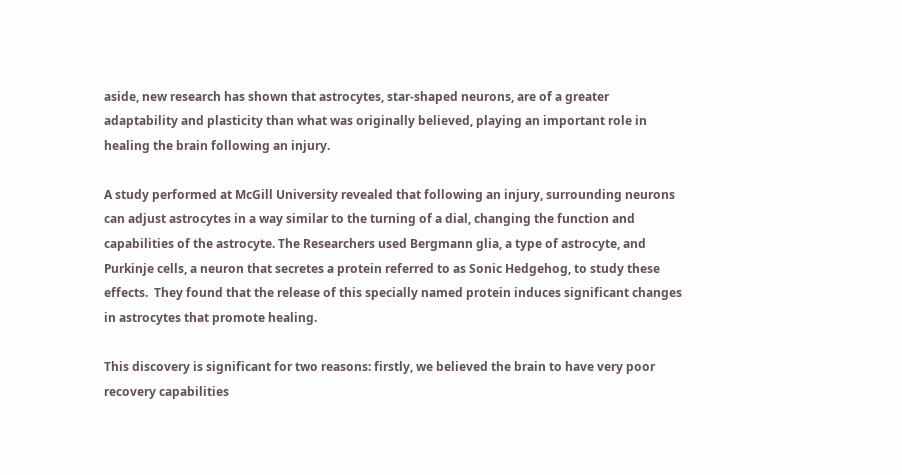aside, new research has shown that astrocytes, star-shaped neurons, are of a greater adaptability and plasticity than what was originally believed, playing an important role in healing the brain following an injury.

A study performed at McGill University revealed that following an injury, surrounding neurons can adjust astrocytes in a way similar to the turning of a dial, changing the function and capabilities of the astrocyte. The Researchers used Bergmann glia, a type of astrocyte, and Purkinje cells, a neuron that secretes a protein referred to as Sonic Hedgehog, to study these effects.  They found that the release of this specially named protein induces significant changes in astrocytes that promote healing.

This discovery is significant for two reasons: firstly, we believed the brain to have very poor recovery capabilities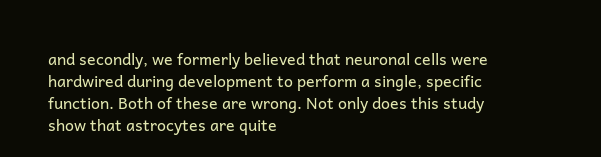and secondly, we formerly believed that neuronal cells were hardwired during development to perform a single, specific function. Both of these are wrong. Not only does this study show that astrocytes are quite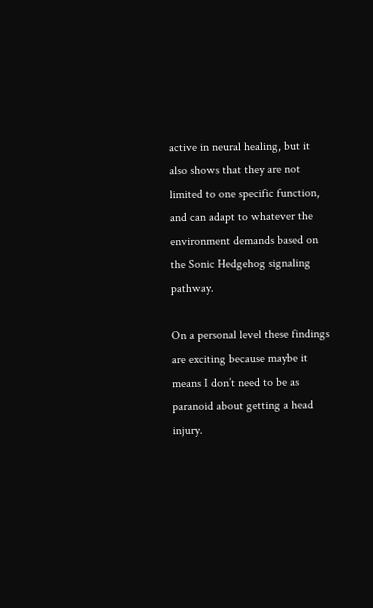active in neural healing, but it also shows that they are not limited to one specific function, and can adapt to whatever the environment demands based on the Sonic Hedgehog signaling pathway.

On a personal level these findings are exciting because maybe it means I don’t need to be as paranoid about getting a head injury.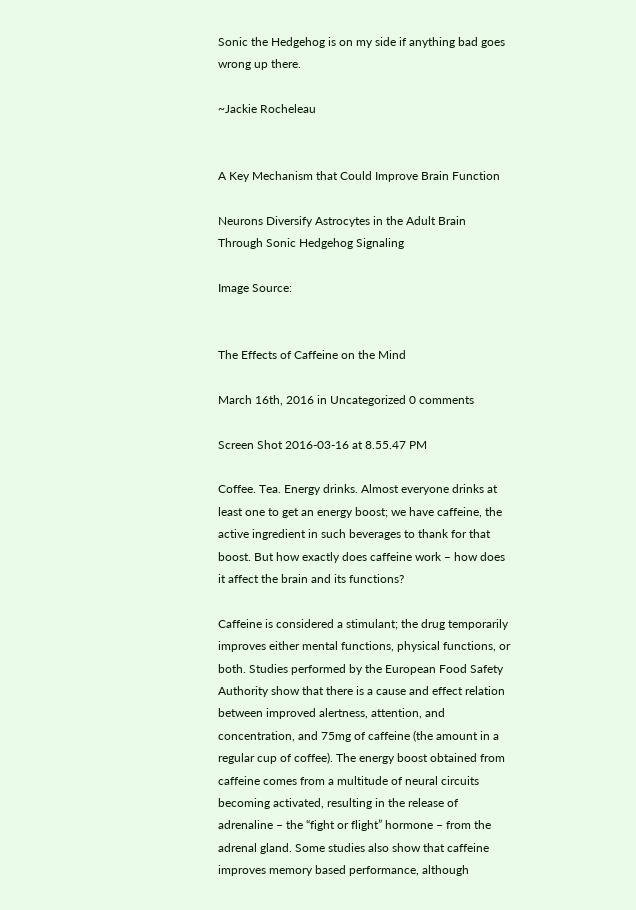Sonic the Hedgehog is on my side if anything bad goes wrong up there.

~Jackie Rocheleau


A Key Mechanism that Could Improve Brain Function

Neurons Diversify Astrocytes in the Adult Brain Through Sonic Hedgehog Signaling

Image Source:


The Effects of Caffeine on the Mind

March 16th, 2016 in Uncategorized 0 comments

Screen Shot 2016-03-16 at 8.55.47 PM

Coffee. Tea. Energy drinks. Almost everyone drinks at least one to get an energy boost; we have caffeine, the active ingredient in such beverages to thank for that boost. But how exactly does caffeine work – how does it affect the brain and its functions?

Caffeine is considered a stimulant; the drug temporarily improves either mental functions, physical functions, or both. Studies performed by the European Food Safety Authority show that there is a cause and effect relation between improved alertness, attention, and concentration, and 75mg of caffeine (the amount in a regular cup of coffee). The energy boost obtained from caffeine comes from a multitude of neural circuits becoming activated, resulting in the release of adrenaline – the “fight or flight” hormone – from the adrenal gland. Some studies also show that caffeine improves memory based performance, although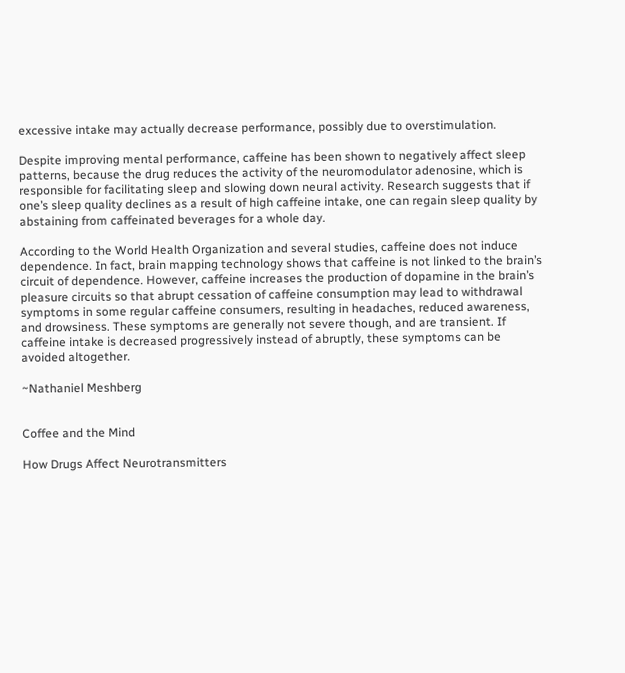excessive intake may actually decrease performance, possibly due to overstimulation.

Despite improving mental performance, caffeine has been shown to negatively affect sleep patterns, because the drug reduces the activity of the neuromodulator adenosine, which is responsible for facilitating sleep and slowing down neural activity. Research suggests that if one’s sleep quality declines as a result of high caffeine intake, one can regain sleep quality by abstaining from caffeinated beverages for a whole day.

According to the World Health Organization and several studies, caffeine does not induce dependence. In fact, brain mapping technology shows that caffeine is not linked to the brain’s circuit of dependence. However, caffeine increases the production of dopamine in the brain’s pleasure circuits so that abrupt cessation of caffeine consumption may lead to withdrawal symptoms in some regular caffeine consumers, resulting in headaches, reduced awareness, and drowsiness. These symptoms are generally not severe though, and are transient. If caffeine intake is decreased progressively instead of abruptly, these symptoms can be avoided altogether.

~Nathaniel Meshberg


Coffee and the Mind

How Drugs Affect Neurotransmitters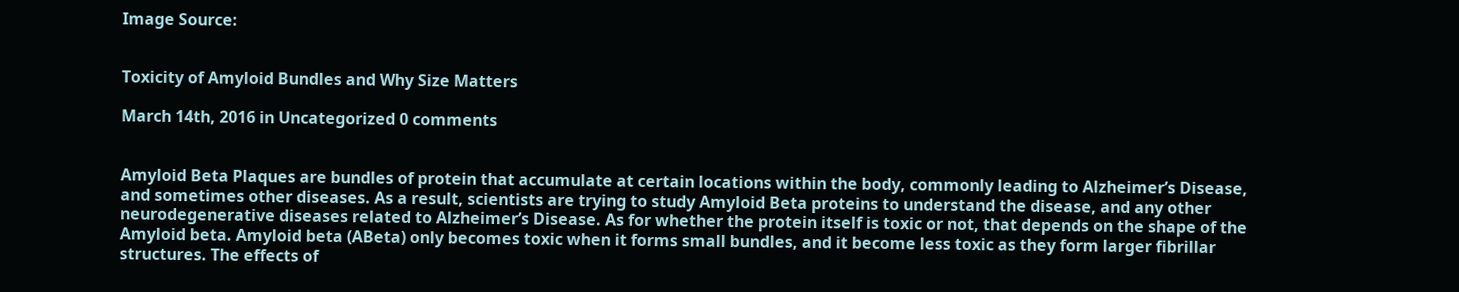Image Source:


Toxicity of Amyloid Bundles and Why Size Matters

March 14th, 2016 in Uncategorized 0 comments


Amyloid Beta Plaques are bundles of protein that accumulate at certain locations within the body, commonly leading to Alzheimer’s Disease, and sometimes other diseases. As a result, scientists are trying to study Amyloid Beta proteins to understand the disease, and any other neurodegenerative diseases related to Alzheimer’s Disease. As for whether the protein itself is toxic or not, that depends on the shape of the Amyloid beta. Amyloid beta (ABeta) only becomes toxic when it forms small bundles, and it become less toxic as they form larger fibrillar structures. The effects of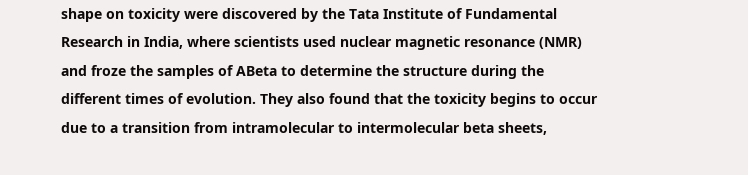shape on toxicity were discovered by the Tata Institute of Fundamental Research in India, where scientists used nuclear magnetic resonance (NMR) and froze the samples of ABeta to determine the structure during the different times of evolution. They also found that the toxicity begins to occur due to a transition from intramolecular to intermolecular beta sheets,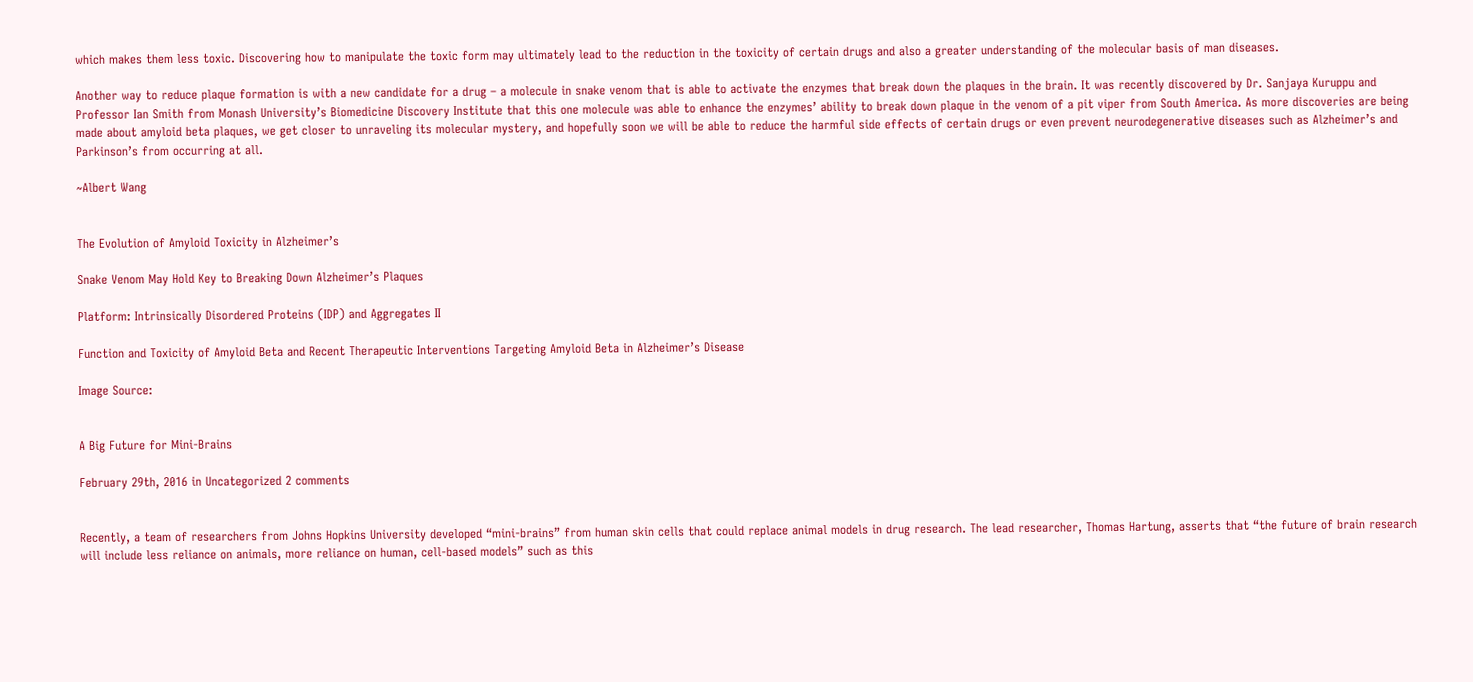which makes them less toxic. Discovering how to manipulate the toxic form may ultimately lead to the reduction in the toxicity of certain drugs and also a greater understanding of the molecular basis of man diseases.

Another way to reduce plaque formation is with a new candidate for a drug – a molecule in snake venom that is able to activate the enzymes that break down the plaques in the brain. It was recently discovered by Dr. Sanjaya Kuruppu and Professor Ian Smith from Monash University’s Biomedicine Discovery Institute that this one molecule was able to enhance the enzymes’ ability to break down plaque in the venom of a pit viper from South America. As more discoveries are being made about amyloid beta plaques, we get closer to unraveling its molecular mystery, and hopefully soon we will be able to reduce the harmful side effects of certain drugs or even prevent neurodegenerative diseases such as Alzheimer’s and Parkinson’s from occurring at all.

~Albert Wang


The Evolution of Amyloid Toxicity in Alzheimer’s

Snake Venom May Hold Key to Breaking Down Alzheimer’s Plaques

Platform: Intrinsically Disordered Proteins (IDP) and Aggregates II

Function and Toxicity of Amyloid Beta and Recent Therapeutic Interventions Targeting Amyloid Beta in Alzheimer’s Disease

Image Source:


A Big Future for Mini-Brains

February 29th, 2016 in Uncategorized 2 comments


Recently, a team of researchers from Johns Hopkins University developed “mini-brains” from human skin cells that could replace animal models in drug research. The lead researcher, Thomas Hartung, asserts that “the future of brain research will include less reliance on animals, more reliance on human, cell-based models” such as this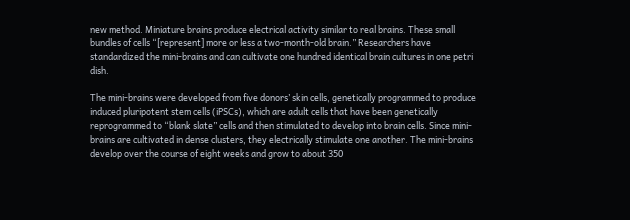new method. Miniature brains produce electrical activity similar to real brains. These small bundles of cells “[represent] more or less a two-month-old brain.” Researchers have standardized the mini-brains and can cultivate one hundred identical brain cultures in one petri dish.

The mini-brains were developed from five donors’ skin cells, genetically programmed to produce induced pluripotent stem cells (iPSCs), which are adult cells that have been genetically reprogrammed to “blank slate” cells and then stimulated to develop into brain cells. Since mini-brains are cultivated in dense clusters, they electrically stimulate one another. The mini-brains develop over the course of eight weeks and grow to about 350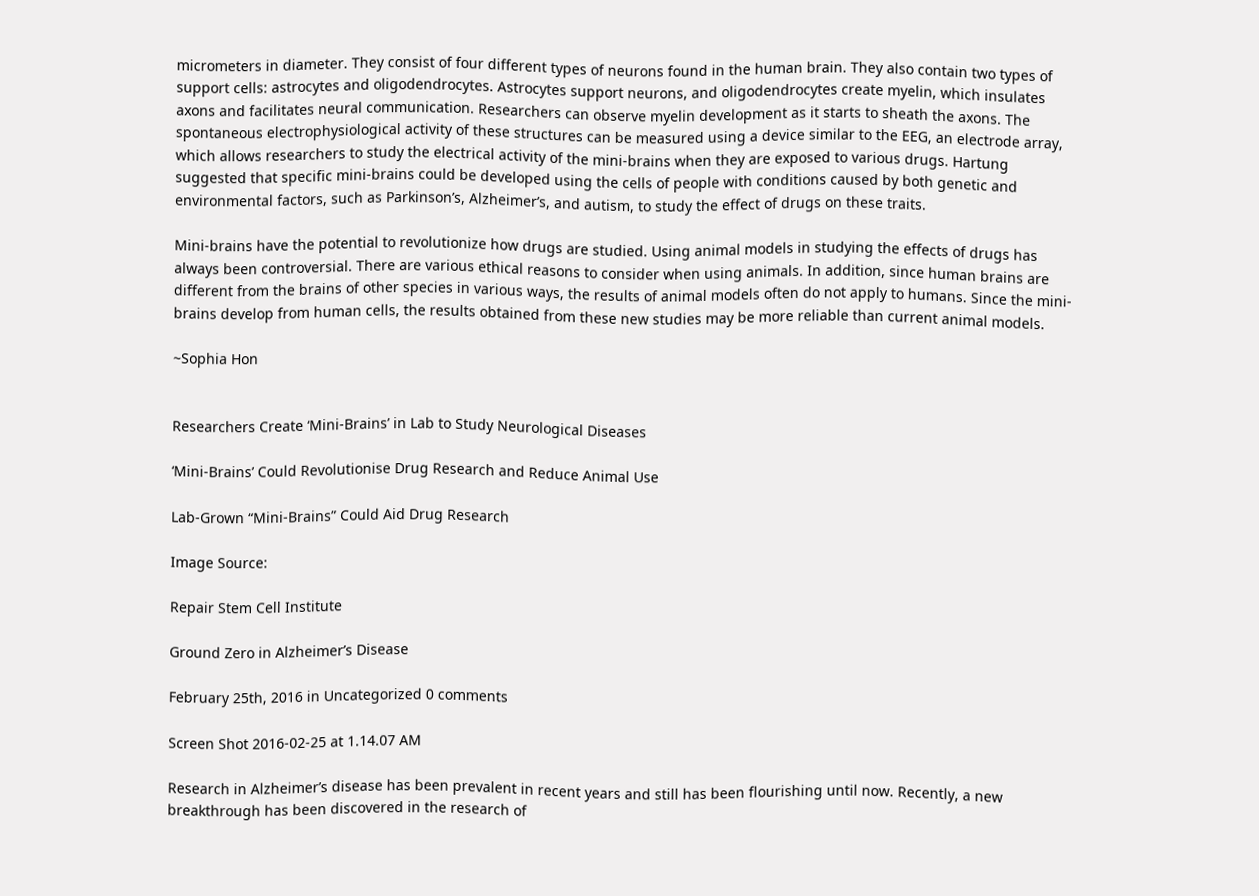micrometers in diameter. They consist of four different types of neurons found in the human brain. They also contain two types of support cells: astrocytes and oligodendrocytes. Astrocytes support neurons, and oligodendrocytes create myelin, which insulates axons and facilitates neural communication. Researchers can observe myelin development as it starts to sheath the axons. The spontaneous electrophysiological activity of these structures can be measured using a device similar to the EEG, an electrode array, which allows researchers to study the electrical activity of the mini-brains when they are exposed to various drugs. Hartung suggested that specific mini-brains could be developed using the cells of people with conditions caused by both genetic and environmental factors, such as Parkinson’s, Alzheimer’s, and autism, to study the effect of drugs on these traits.

Mini-brains have the potential to revolutionize how drugs are studied. Using animal models in studying the effects of drugs has always been controversial. There are various ethical reasons to consider when using animals. In addition, since human brains are different from the brains of other species in various ways, the results of animal models often do not apply to humans. Since the mini-brains develop from human cells, the results obtained from these new studies may be more reliable than current animal models.

~Sophia Hon


Researchers Create ‘Mini-Brains’ in Lab to Study Neurological Diseases

‘Mini-Brains’ Could Revolutionise Drug Research and Reduce Animal Use

Lab-Grown “Mini-Brains” Could Aid Drug Research

Image Source:

Repair Stem Cell Institute

Ground Zero in Alzheimer’s Disease

February 25th, 2016 in Uncategorized 0 comments

Screen Shot 2016-02-25 at 1.14.07 AM

Research in Alzheimer’s disease has been prevalent in recent years and still has been flourishing until now. Recently, a new breakthrough has been discovered in the research of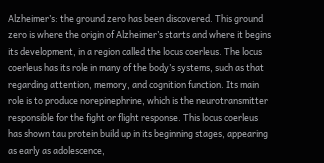Alzheimer’s: the ground zero has been discovered. This ground zero is where the origin of Alzheimer’s starts and where it begins its development, in a region called the locus coerleus. The locus coerleus has its role in many of the body’s systems, such as that regarding attention, memory, and cognition function. Its main role is to produce norepinephrine, which is the neurotransmitter responsible for the fight or flight response. This locus coerleus has shown tau protein build up in its beginning stages, appearing as early as adolescence,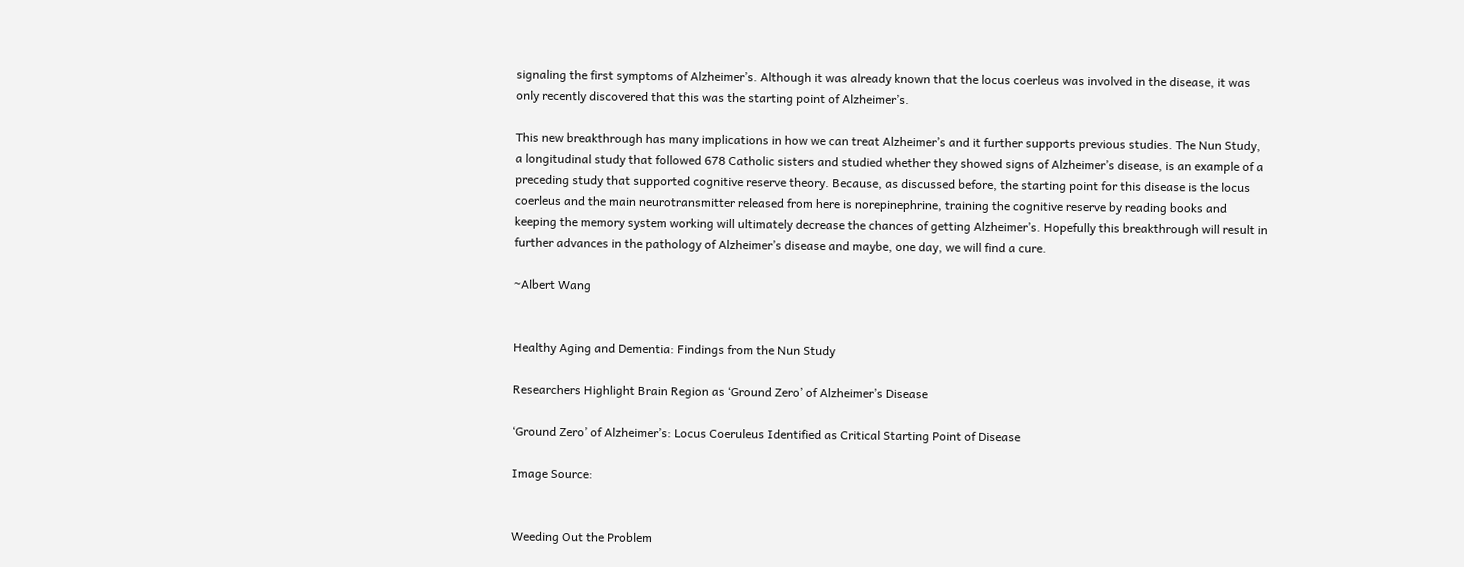signaling the first symptoms of Alzheimer’s. Although it was already known that the locus coerleus was involved in the disease, it was only recently discovered that this was the starting point of Alzheimer’s.

This new breakthrough has many implications in how we can treat Alzheimer’s and it further supports previous studies. The Nun Study, a longitudinal study that followed 678 Catholic sisters and studied whether they showed signs of Alzheimer’s disease, is an example of a preceding study that supported cognitive reserve theory. Because, as discussed before, the starting point for this disease is the locus coerleus and the main neurotransmitter released from here is norepinephrine, training the cognitive reserve by reading books and keeping the memory system working will ultimately decrease the chances of getting Alzheimer’s. Hopefully this breakthrough will result in further advances in the pathology of Alzheimer’s disease and maybe, one day, we will find a cure.

~Albert Wang


Healthy Aging and Dementia: Findings from the Nun Study

Researchers Highlight Brain Region as ‘Ground Zero’ of Alzheimer’s Disease

‘Ground Zero’ of Alzheimer’s: Locus Coeruleus Identified as Critical Starting Point of Disease

Image Source:


Weeding Out the Problem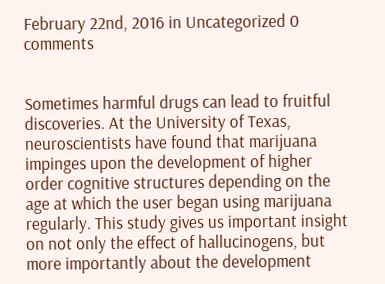February 22nd, 2016 in Uncategorized 0 comments


Sometimes harmful drugs can lead to fruitful discoveries. At the University of Texas, neuroscientists have found that marijuana impinges upon the development of higher order cognitive structures depending on the age at which the user began using marijuana regularly. This study gives us important insight on not only the effect of hallucinogens, but more importantly about the development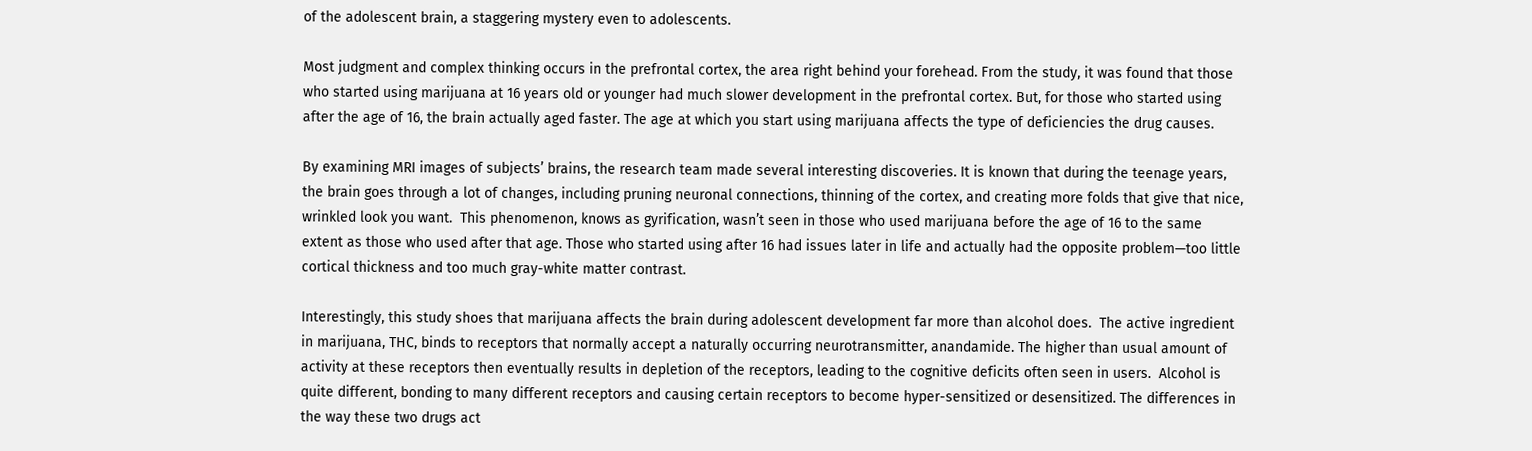of the adolescent brain, a staggering mystery even to adolescents.

Most judgment and complex thinking occurs in the prefrontal cortex, the area right behind your forehead. From the study, it was found that those who started using marijuana at 16 years old or younger had much slower development in the prefrontal cortex. But, for those who started using after the age of 16, the brain actually aged faster. The age at which you start using marijuana affects the type of deficiencies the drug causes.

By examining MRI images of subjects’ brains, the research team made several interesting discoveries. It is known that during the teenage years, the brain goes through a lot of changes, including pruning neuronal connections, thinning of the cortex, and creating more folds that give that nice, wrinkled look you want.  This phenomenon, knows as gyrification, wasn’t seen in those who used marijuana before the age of 16 to the same extent as those who used after that age. Those who started using after 16 had issues later in life and actually had the opposite problem—too little cortical thickness and too much gray-white matter contrast.

Interestingly, this study shoes that marijuana affects the brain during adolescent development far more than alcohol does.  The active ingredient in marijuana, THC, binds to receptors that normally accept a naturally occurring neurotransmitter, anandamide. The higher than usual amount of activity at these receptors then eventually results in depletion of the receptors, leading to the cognitive deficits often seen in users.  Alcohol is quite different, bonding to many different receptors and causing certain receptors to become hyper-sensitized or desensitized. The differences in the way these two drugs act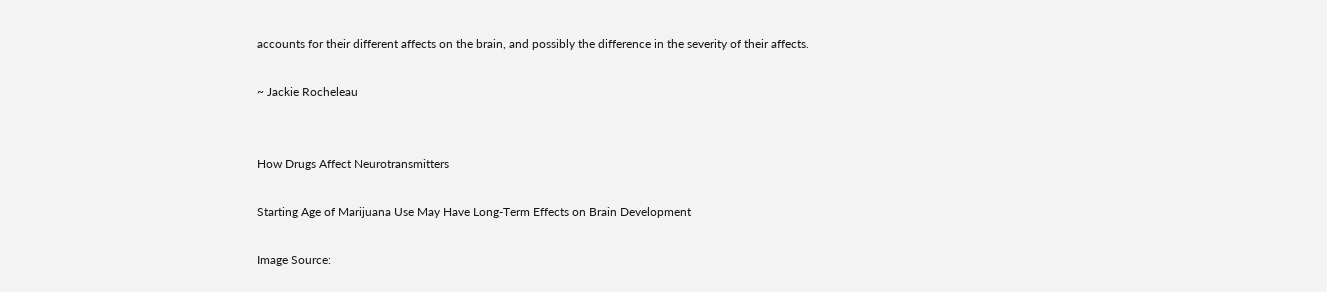accounts for their different affects on the brain, and possibly the difference in the severity of their affects.

~ Jackie Rocheleau


How Drugs Affect Neurotransmitters

Starting Age of Marijuana Use May Have Long-Term Effects on Brain Development

Image Source: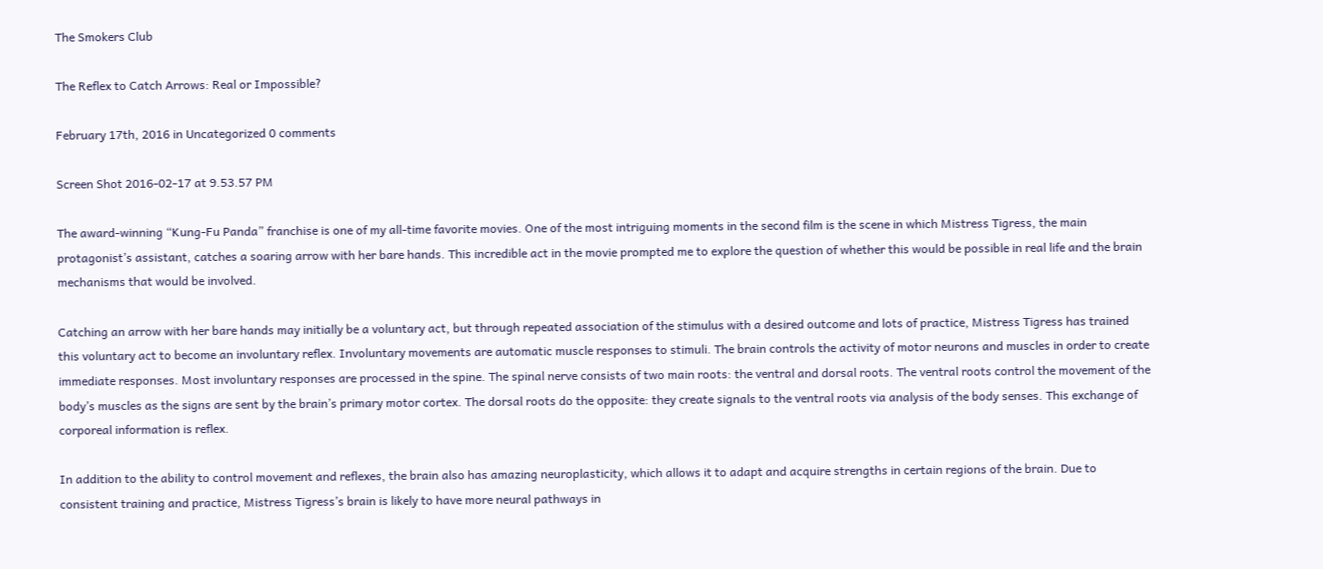The Smokers Club

The Reflex to Catch Arrows: Real or Impossible?

February 17th, 2016 in Uncategorized 0 comments

Screen Shot 2016-02-17 at 9.53.57 PM

The award-winning “Kung-Fu Panda” franchise is one of my all-time favorite movies. One of the most intriguing moments in the second film is the scene in which Mistress Tigress, the main protagonist’s assistant, catches a soaring arrow with her bare hands. This incredible act in the movie prompted me to explore the question of whether this would be possible in real life and the brain mechanisms that would be involved.

Catching an arrow with her bare hands may initially be a voluntary act, but through repeated association of the stimulus with a desired outcome and lots of practice, Mistress Tigress has trained this voluntary act to become an involuntary reflex. Involuntary movements are automatic muscle responses to stimuli. The brain controls the activity of motor neurons and muscles in order to create immediate responses. Most involuntary responses are processed in the spine. The spinal nerve consists of two main roots: the ventral and dorsal roots. The ventral roots control the movement of the body’s muscles as the signs are sent by the brain’s primary motor cortex. The dorsal roots do the opposite: they create signals to the ventral roots via analysis of the body senses. This exchange of corporeal information is reflex.

In addition to the ability to control movement and reflexes, the brain also has amazing neuroplasticity, which allows it to adapt and acquire strengths in certain regions of the brain. Due to consistent training and practice, Mistress Tigress’s brain is likely to have more neural pathways in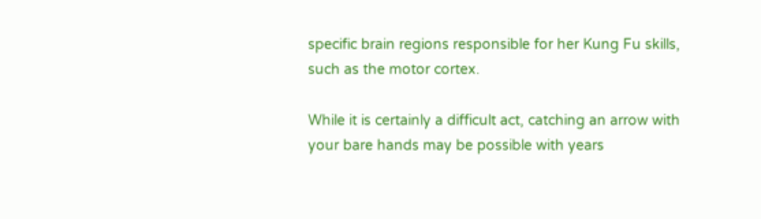specific brain regions responsible for her Kung Fu skills, such as the motor cortex.

While it is certainly a difficult act, catching an arrow with your bare hands may be possible with years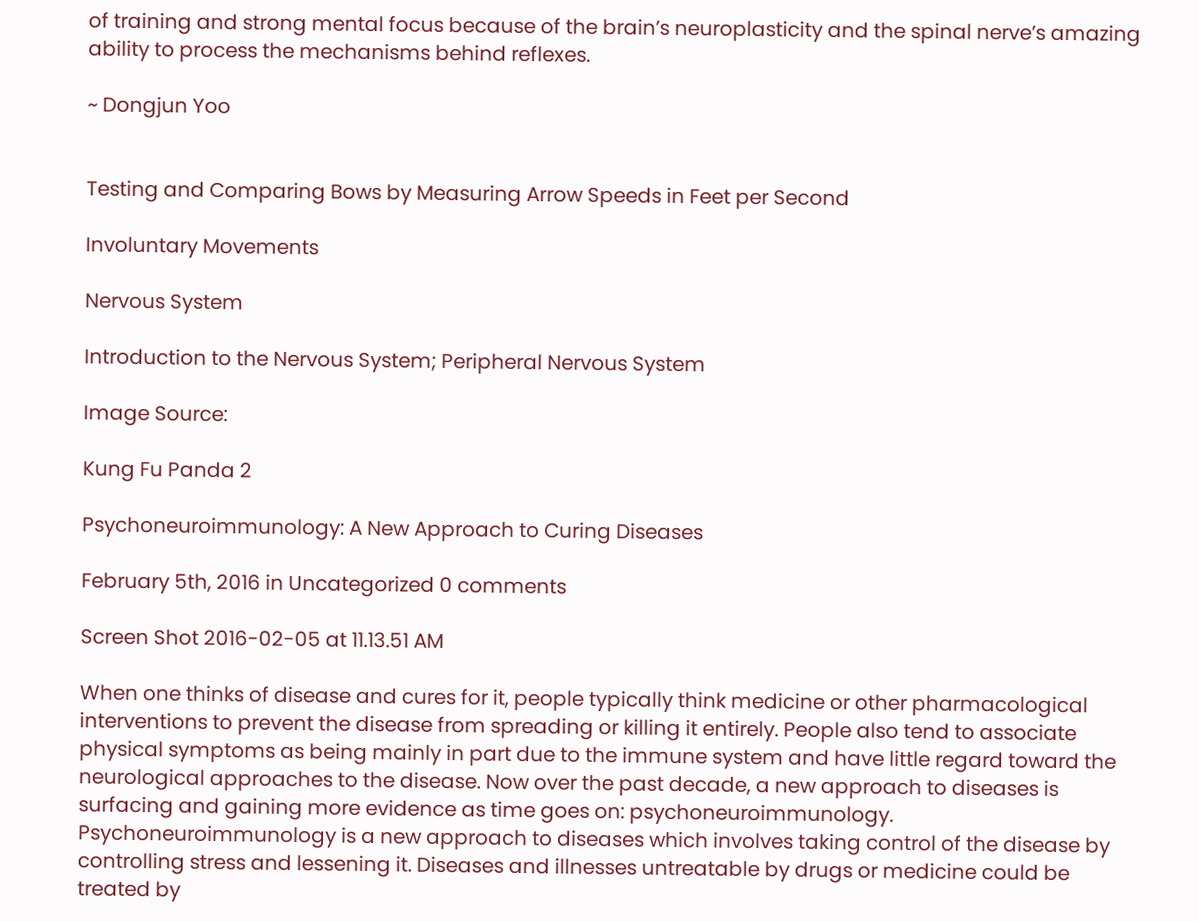of training and strong mental focus because of the brain’s neuroplasticity and the spinal nerve’s amazing ability to process the mechanisms behind reflexes.

~ Dongjun Yoo


Testing and Comparing Bows by Measuring Arrow Speeds in Feet per Second

Involuntary Movements

Nervous System

Introduction to the Nervous System; Peripheral Nervous System

Image Source:

Kung Fu Panda 2

Psychoneuroimmunology: A New Approach to Curing Diseases

February 5th, 2016 in Uncategorized 0 comments

Screen Shot 2016-02-05 at 11.13.51 AM

When one thinks of disease and cures for it, people typically think medicine or other pharmacological interventions to prevent the disease from spreading or killing it entirely. People also tend to associate physical symptoms as being mainly in part due to the immune system and have little regard toward the neurological approaches to the disease. Now over the past decade, a new approach to diseases is surfacing and gaining more evidence as time goes on: psychoneuroimmunology. Psychoneuroimmunology is a new approach to diseases which involves taking control of the disease by controlling stress and lessening it. Diseases and illnesses untreatable by drugs or medicine could be treated by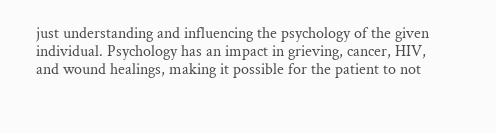just understanding and influencing the psychology of the given individual. Psychology has an impact in grieving, cancer, HIV, and wound healings, making it possible for the patient to not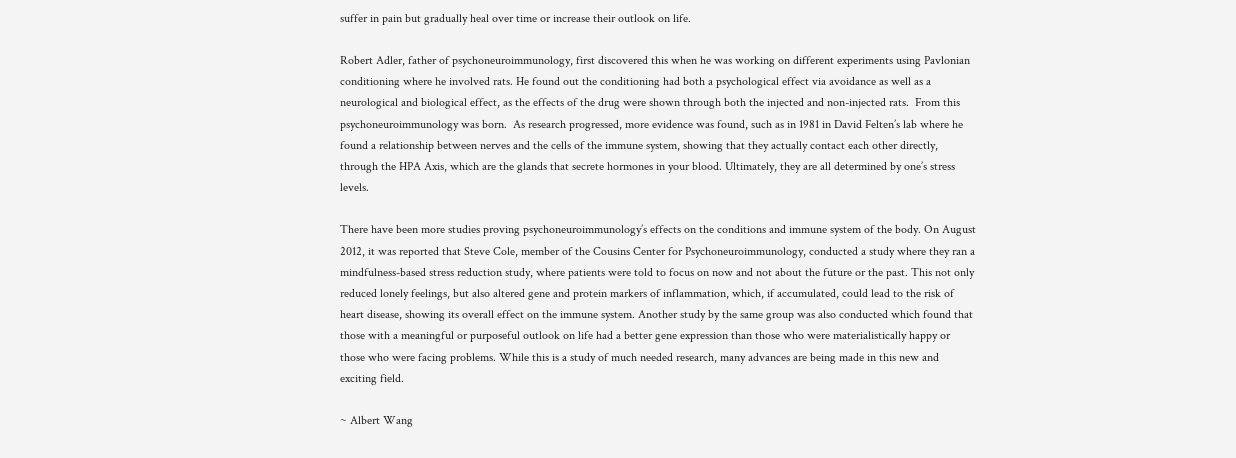suffer in pain but gradually heal over time or increase their outlook on life.

Robert Adler, father of psychoneuroimmunology, first discovered this when he was working on different experiments using Pavlonian conditioning where he involved rats. He found out the conditioning had both a psychological effect via avoidance as well as a neurological and biological effect, as the effects of the drug were shown through both the injected and non-injected rats.  From this psychoneuroimmunology was born.  As research progressed, more evidence was found, such as in 1981 in David Felten’s lab where he found a relationship between nerves and the cells of the immune system, showing that they actually contact each other directly, through the HPA Axis, which are the glands that secrete hormones in your blood. Ultimately, they are all determined by one’s stress levels.

There have been more studies proving psychoneuroimmunology’s effects on the conditions and immune system of the body. On August 2012, it was reported that Steve Cole, member of the Cousins Center for Psychoneuroimmunology, conducted a study where they ran a mindfulness-based stress reduction study, where patients were told to focus on now and not about the future or the past. This not only reduced lonely feelings, but also altered gene and protein markers of inflammation, which, if accumulated, could lead to the risk of heart disease, showing its overall effect on the immune system. Another study by the same group was also conducted which found that those with a meaningful or purposeful outlook on life had a better gene expression than those who were materialistically happy or those who were facing problems. While this is a study of much needed research, many advances are being made in this new and exciting field.

~ Albert Wang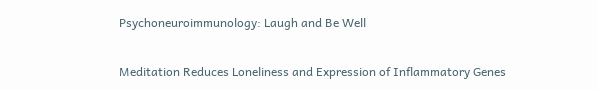Psychoneuroimmunology: Laugh and Be Well

Meditation Reduces Loneliness and Expression of Inflammatory Genes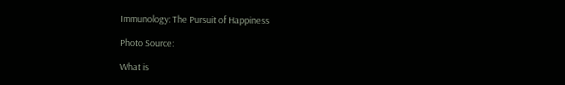Immunology: The Pursuit of Happiness

Photo Source:

What is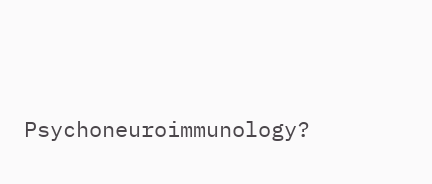Psychoneuroimmunology?